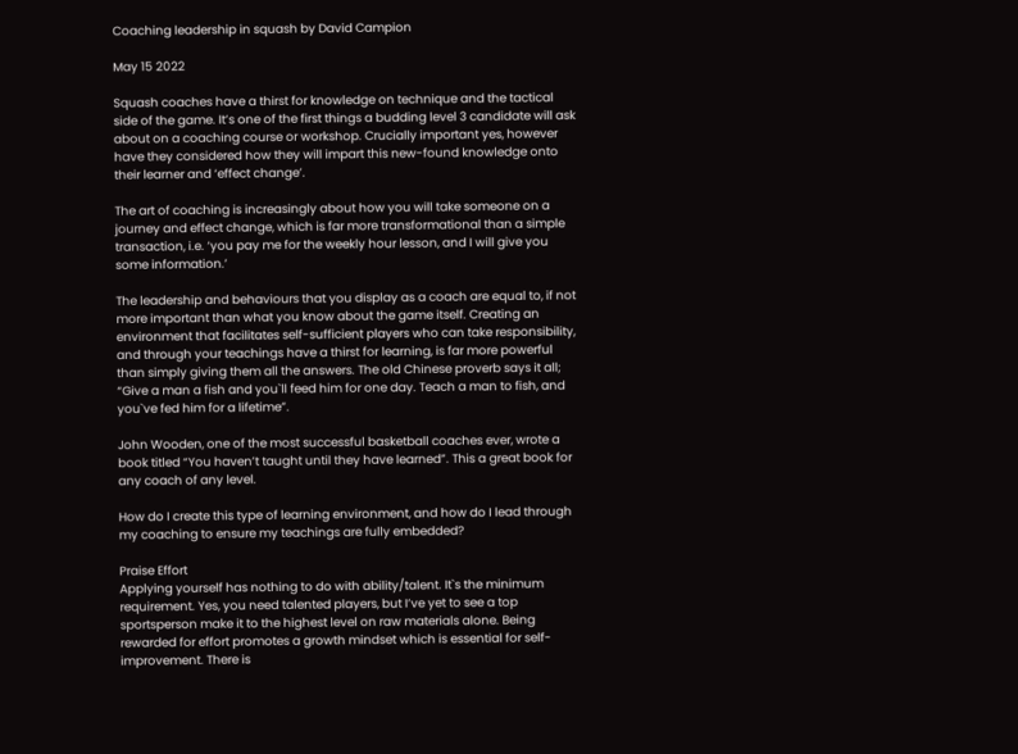Coaching leadership in squash by David Campion

May 15 2022

Squash coaches have a thirst for knowledge on technique and the tactical side of the game. It’s one of the first things a budding level 3 candidate will ask about on a coaching course or workshop. Crucially important yes, however have they considered how they will impart this new-found knowledge onto their learner and ‘effect change’.

The art of coaching is increasingly about how you will take someone on a journey and effect change, which is far more transformational than a simple transaction, i.e. ‘you pay me for the weekly hour lesson, and I will give you some information.’

The leadership and behaviours that you display as a coach are equal to, if not more important than what you know about the game itself. Creating an environment that facilitates self-sufficient players who can take responsibility, and through your teachings have a thirst for learning, is far more powerful than simply giving them all the answers. The old Chinese proverb says it all; “Give a man a fish and you`ll feed him for one day. Teach a man to fish, and you`ve fed him for a lifetime”.

John Wooden, one of the most successful basketball coaches ever, wrote a book titled “You haven’t taught until they have learned”. This a great book for any coach of any level.

How do I create this type of learning environment, and how do I lead through my coaching to ensure my teachings are fully embedded?

Praise Effort
Applying yourself has nothing to do with ability/talent. It`s the minimum requirement. Yes, you need talented players, but I’ve yet to see a top sportsperson make it to the highest level on raw materials alone. Being rewarded for effort promotes a growth mindset which is essential for self-improvement. There is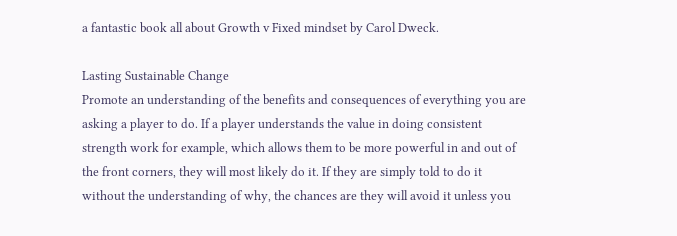a fantastic book all about Growth v Fixed mindset by Carol Dweck.

Lasting Sustainable Change
Promote an understanding of the benefits and consequences of everything you are asking a player to do. If a player understands the value in doing consistent strength work for example, which allows them to be more powerful in and out of the front corners, they will most likely do it. If they are simply told to do it without the understanding of why, the chances are they will avoid it unless you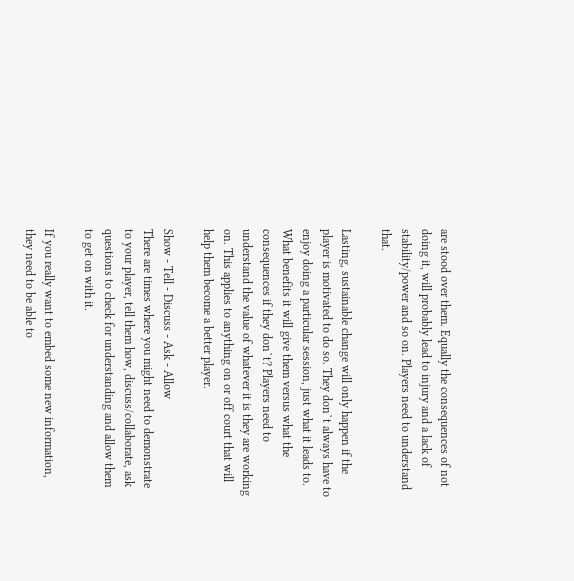are stood over them. Equally the consequences of not doing it, will probably lead to injury and a lack of stability/power and so on. Players need to understand that.

Lasting, sustainable change will only happen if the player is motivated to do so. They don`t always have to enjoy doing a particular session, just what it leads to. What benefits it will give them versus what the consequences if they don`t? Players need to understand the value of whatever it is they are working on. This applies to anything on or off court that will help them become a better player.

Show - Tell - Discuss - Ask - Allow
There are times where you might need to demonstrate to your player, tell them how, discuss/collaborate, ask questions to check for understanding and allow them to get on with it.

If you really want to embed some new information, they need to be able to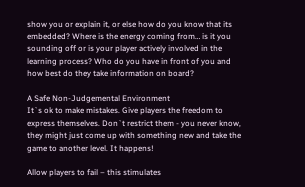show you or explain it, or else how do you know that its embedded? Where is the energy coming from… is it you sounding off or is your player actively involved in the learning process? Who do you have in front of you and how best do they take information on board?

A Safe Non-Judgemental Environment
It`s ok to make mistakes. Give players the freedom to express themselves. Don`t restrict them - you never know, they might just come up with something new and take the game to another level. It happens!

Allow players to fail – this stimulates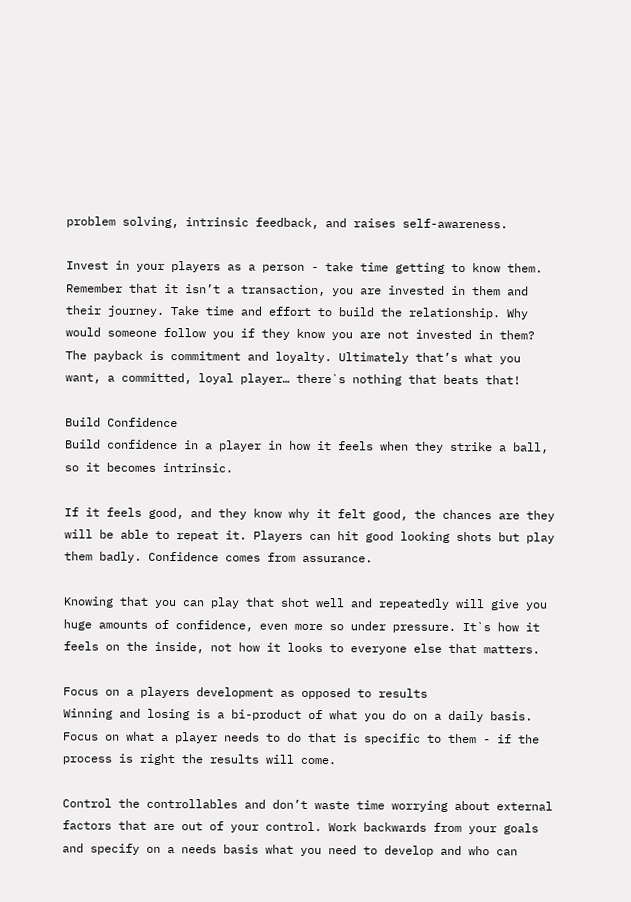problem solving, intrinsic feedback, and raises self-awareness.

Invest in your players as a person - take time getting to know them. Remember that it isn’t a transaction, you are invested in them and their journey. Take time and effort to build the relationship. Why would someone follow you if they know you are not invested in them? The payback is commitment and loyalty. Ultimately that’s what you want, a committed, loyal player… there`s nothing that beats that!

Build Confidence
Build confidence in a player in how it feels when they strike a ball, so it becomes intrinsic.

If it feels good, and they know why it felt good, the chances are they will be able to repeat it. Players can hit good looking shots but play them badly. Confidence comes from assurance.

Knowing that you can play that shot well and repeatedly will give you huge amounts of confidence, even more so under pressure. It`s how it feels on the inside, not how it looks to everyone else that matters.

Focus on a players development as opposed to results
Winning and losing is a bi-product of what you do on a daily basis. Focus on what a player needs to do that is specific to them - if the process is right the results will come.

Control the controllables and don’t waste time worrying about external factors that are out of your control. Work backwards from your goals and specify on a needs basis what you need to develop and who can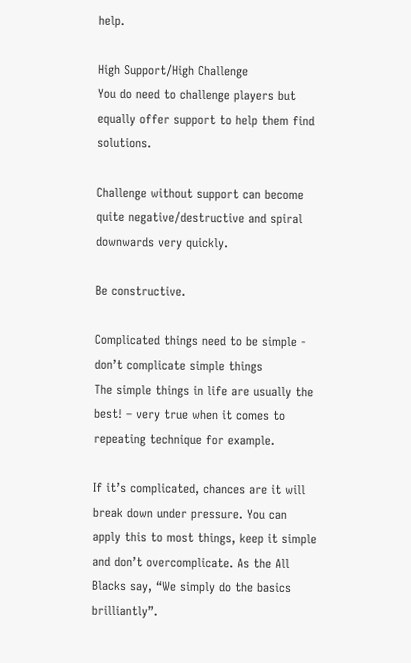help.

High Support/High Challenge
You do need to challenge players but equally offer support to help them find solutions.

Challenge without support can become quite negative/destructive and spiral downwards very quickly.

Be constructive.

Complicated things need to be simple - don’t complicate simple things
The simple things in life are usually the best! – very true when it comes to repeating technique for example.

If it’s complicated, chances are it will break down under pressure. You can apply this to most things, keep it simple and don’t overcomplicate. As the All Blacks say, “We simply do the basics brilliantly”.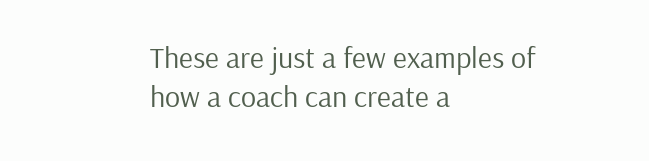These are just a few examples of how a coach can create a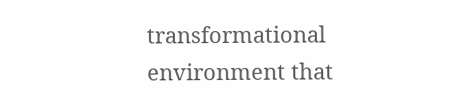transformational environment that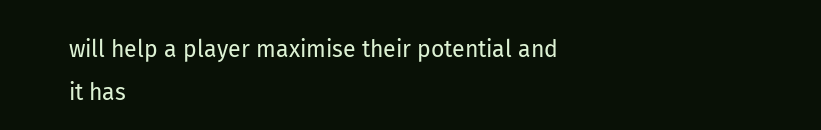will help a player maximise their potential and it has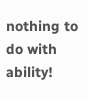nothing to do with ability!